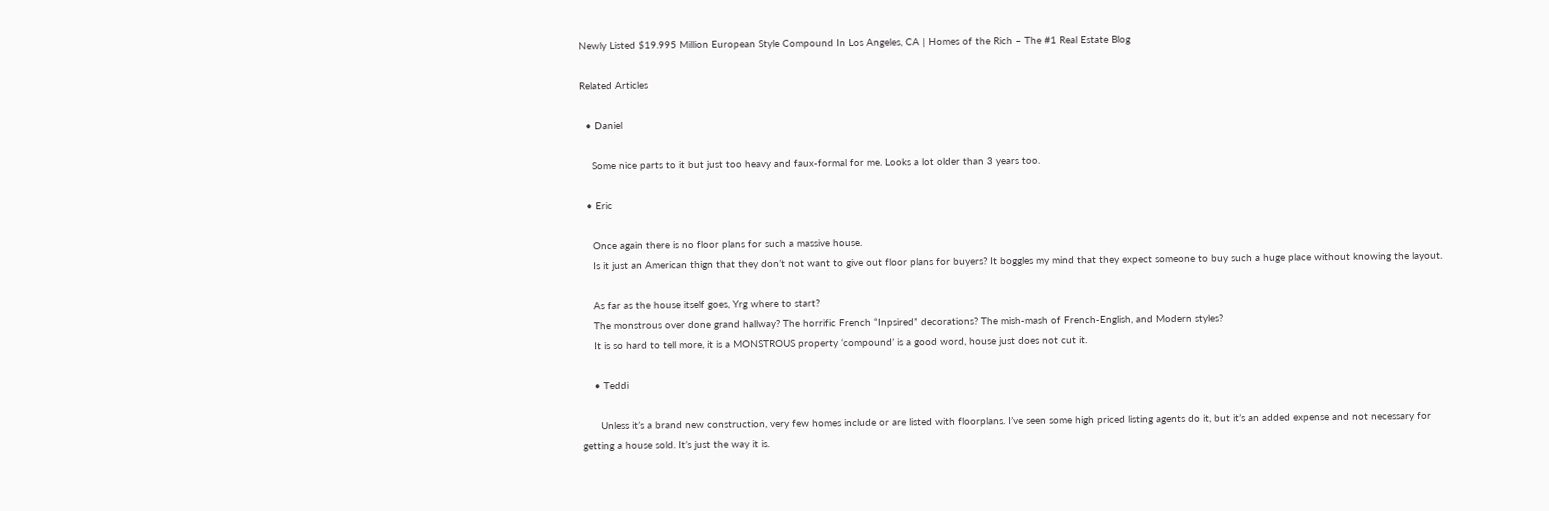Newly Listed $19.995 Million European Style Compound In Los Angeles, CA | Homes of the Rich – The #1 Real Estate Blog

Related Articles

  • Daniel

    Some nice parts to it but just too heavy and faux-formal for me. Looks a lot older than 3 years too.

  • Eric

    Once again there is no floor plans for such a massive house.
    Is it just an American thign that they don’t not want to give out floor plans for buyers? It boggles my mind that they expect someone to buy such a huge place without knowing the layout.

    As far as the house itself goes, Yrg where to start?
    The monstrous over done grand hallway? The horrific French “Inpsired” decorations? The mish-mash of French-English, and Modern styles?
    It is so hard to tell more, it is a MONSTROUS property ‘compound’ is a good word, house just does not cut it.

    • Teddi

      Unless it’s a brand new construction, very few homes include or are listed with floorplans. I’ve seen some high priced listing agents do it, but it’s an added expense and not necessary for getting a house sold. It’s just the way it is.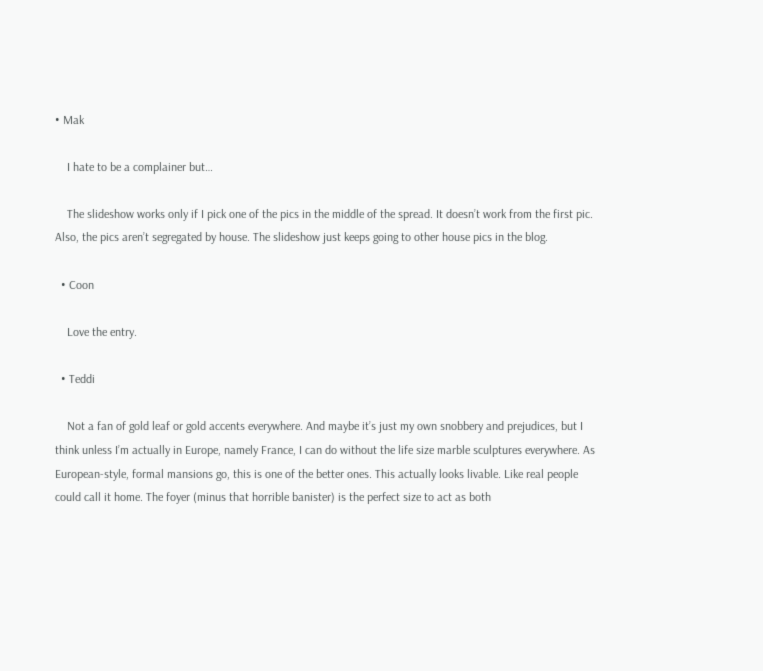• Mak

    I hate to be a complainer but…

    The slideshow works only if I pick one of the pics in the middle of the spread. It doesn’t work from the first pic. Also, the pics aren’t segregated by house. The slideshow just keeps going to other house pics in the blog.

  • Coon

    Love the entry.

  • Teddi

    Not a fan of gold leaf or gold accents everywhere. And maybe it’s just my own snobbery and prejudices, but I think unless I’m actually in Europe, namely France, I can do without the life size marble sculptures everywhere. As European-style, formal mansions go, this is one of the better ones. This actually looks livable. Like real people could call it home. The foyer (minus that horrible banister) is the perfect size to act as both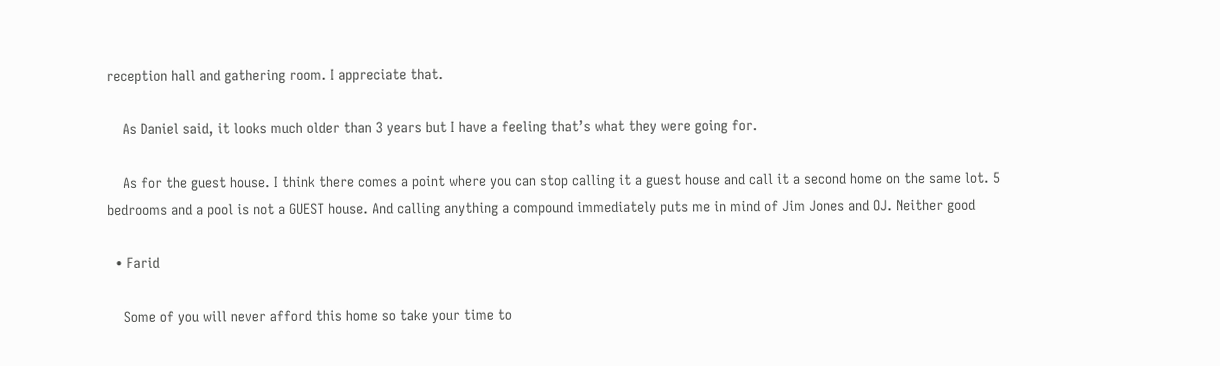reception hall and gathering room. I appreciate that.

    As Daniel said, it looks much older than 3 years but I have a feeling that’s what they were going for.

    As for the guest house. I think there comes a point where you can stop calling it a guest house and call it a second home on the same lot. 5 bedrooms and a pool is not a GUEST house. And calling anything a compound immediately puts me in mind of Jim Jones and OJ. Neither good

  • Farid

    Some of you will never afford this home so take your time to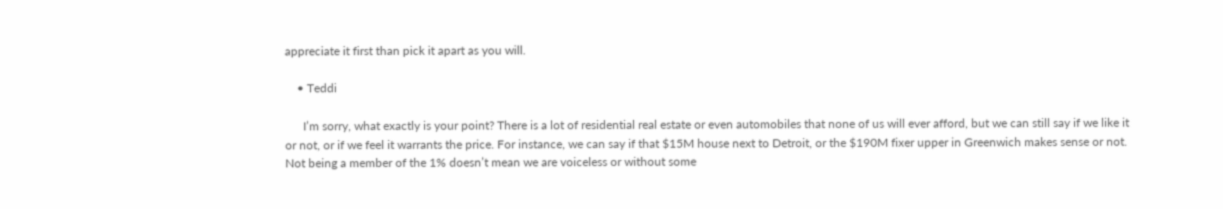appreciate it first than pick it apart as you will.

    • Teddi

      I’m sorry, what exactly is your point? There is a lot of residential real estate or even automobiles that none of us will ever afford, but we can still say if we like it or not, or if we feel it warrants the price. For instance, we can say if that $15M house next to Detroit, or the $190M fixer upper in Greenwich makes sense or not. Not being a member of the 1% doesn’t mean we are voiceless or without some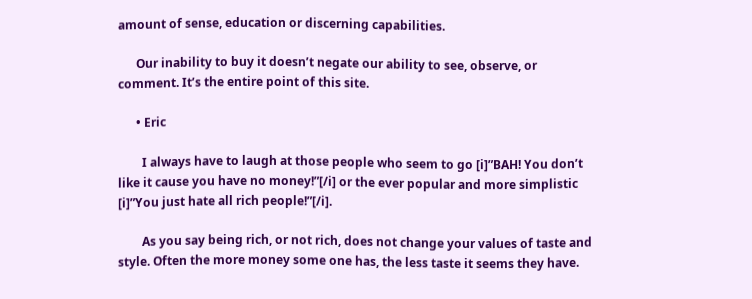amount of sense, education or discerning capabilities.

      Our inability to buy it doesn’t negate our ability to see, observe, or comment. It’s the entire point of this site.

      • Eric

        I always have to laugh at those people who seem to go [i]”BAH! You don’t like it cause you have no money!”[/i] or the ever popular and more simplistic [i]”You just hate all rich people!”[/i].

        As you say being rich, or not rich, does not change your values of taste and style. Often the more money some one has, the less taste it seems they have.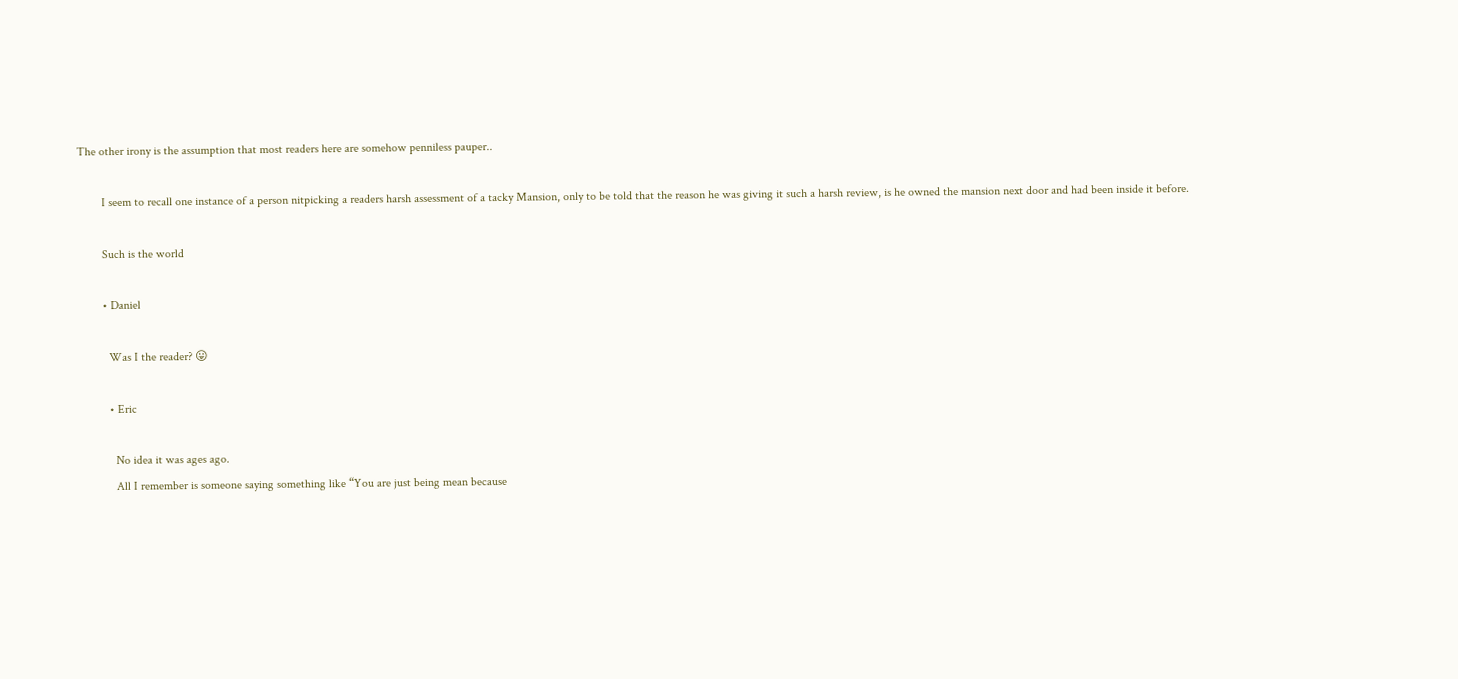The other irony is the assumption that most readers here are somehow penniless pauper..

        I seem to recall one instance of a person nitpicking a readers harsh assessment of a tacky Mansion, only to be told that the reason he was giving it such a harsh review, is he owned the mansion next door and had been inside it before.

        Such is the world

        • Daniel

          Was I the reader? 😛

          • Eric

            No idea it was ages ago.
            All I remember is someone saying something like “You are just being mean because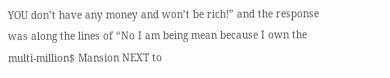YOU don’t have any money and won’t be rich!” and the response was along the lines of “No I am being mean because I own the multi-million$ Mansion NEXT to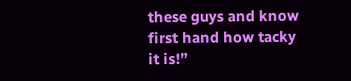these guys and know first hand how tacky it is!”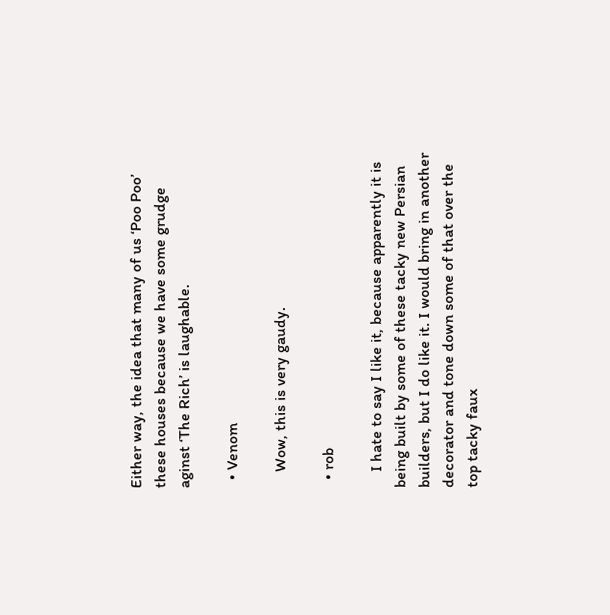Either way, the idea that many of us ‘Poo Poo’ these houses because we have some grudge aginst ‘The Rich’ is laughable.

  • Venom

    Wow, this is very gaudy.

  • rob

    I hate to say I like it, because apparently it is being built by some of these tacky new Persian builders, but I do like it. I would bring in another decorator and tone down some of that over the top tacky faux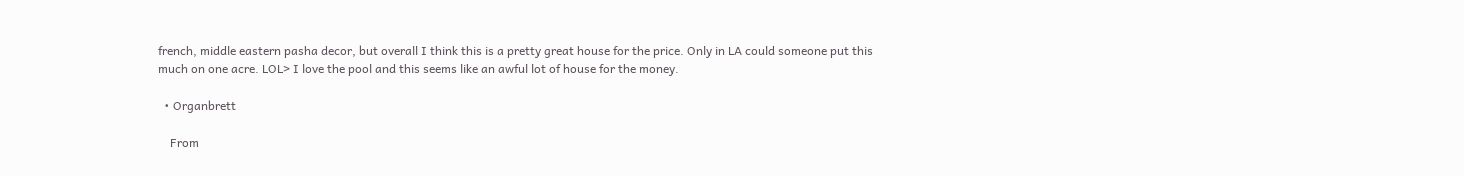french, middle eastern pasha decor, but overall I think this is a pretty great house for the price. Only in LA could someone put this much on one acre. LOL> I love the pool and this seems like an awful lot of house for the money.

  • Organbrett

    From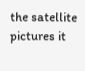the satellite pictures it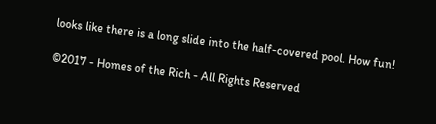looks like there is a long slide into the half-covered pool. How fun!

©2017 - Homes of the Rich - All Rights Reserved